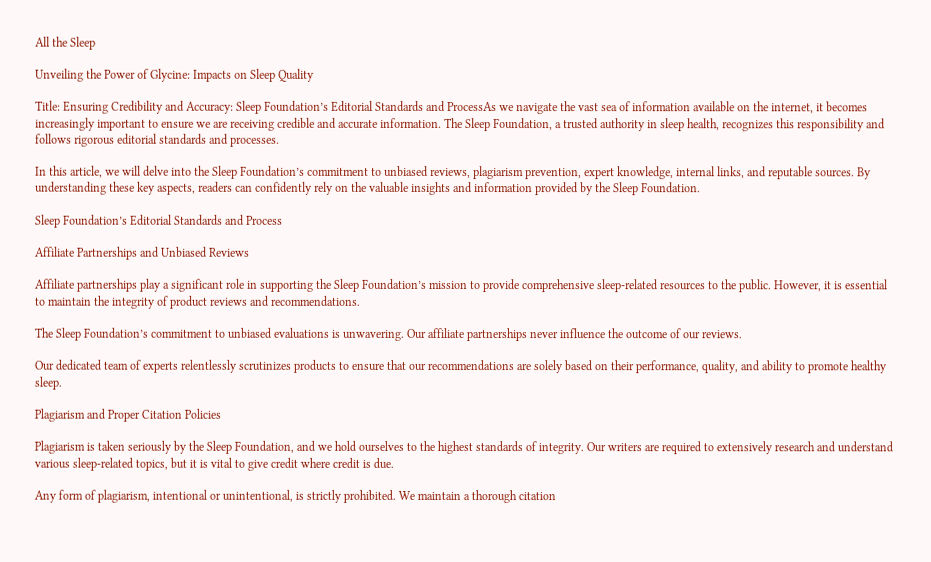All the Sleep

Unveiling the Power of Glycine: Impacts on Sleep Quality

Title: Ensuring Credibility and Accuracy: Sleep Foundation’s Editorial Standards and ProcessAs we navigate the vast sea of information available on the internet, it becomes increasingly important to ensure we are receiving credible and accurate information. The Sleep Foundation, a trusted authority in sleep health, recognizes this responsibility and follows rigorous editorial standards and processes.

In this article, we will delve into the Sleep Foundation’s commitment to unbiased reviews, plagiarism prevention, expert knowledge, internal links, and reputable sources. By understanding these key aspects, readers can confidently rely on the valuable insights and information provided by the Sleep Foundation.

Sleep Foundation’s Editorial Standards and Process

Affiliate Partnerships and Unbiased Reviews

Affiliate partnerships play a significant role in supporting the Sleep Foundation’s mission to provide comprehensive sleep-related resources to the public. However, it is essential to maintain the integrity of product reviews and recommendations.

The Sleep Foundation’s commitment to unbiased evaluations is unwavering. Our affiliate partnerships never influence the outcome of our reviews.

Our dedicated team of experts relentlessly scrutinizes products to ensure that our recommendations are solely based on their performance, quality, and ability to promote healthy sleep.

Plagiarism and Proper Citation Policies

Plagiarism is taken seriously by the Sleep Foundation, and we hold ourselves to the highest standards of integrity. Our writers are required to extensively research and understand various sleep-related topics, but it is vital to give credit where credit is due.

Any form of plagiarism, intentional or unintentional, is strictly prohibited. We maintain a thorough citation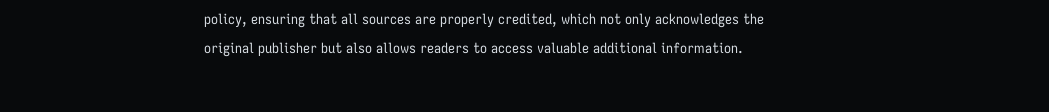policy, ensuring that all sources are properly credited, which not only acknowledges the original publisher but also allows readers to access valuable additional information.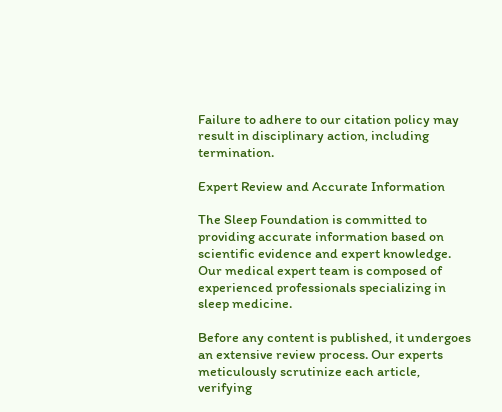Failure to adhere to our citation policy may result in disciplinary action, including termination.

Expert Review and Accurate Information

The Sleep Foundation is committed to providing accurate information based on scientific evidence and expert knowledge. Our medical expert team is composed of experienced professionals specializing in sleep medicine.

Before any content is published, it undergoes an extensive review process. Our experts meticulously scrutinize each article, verifying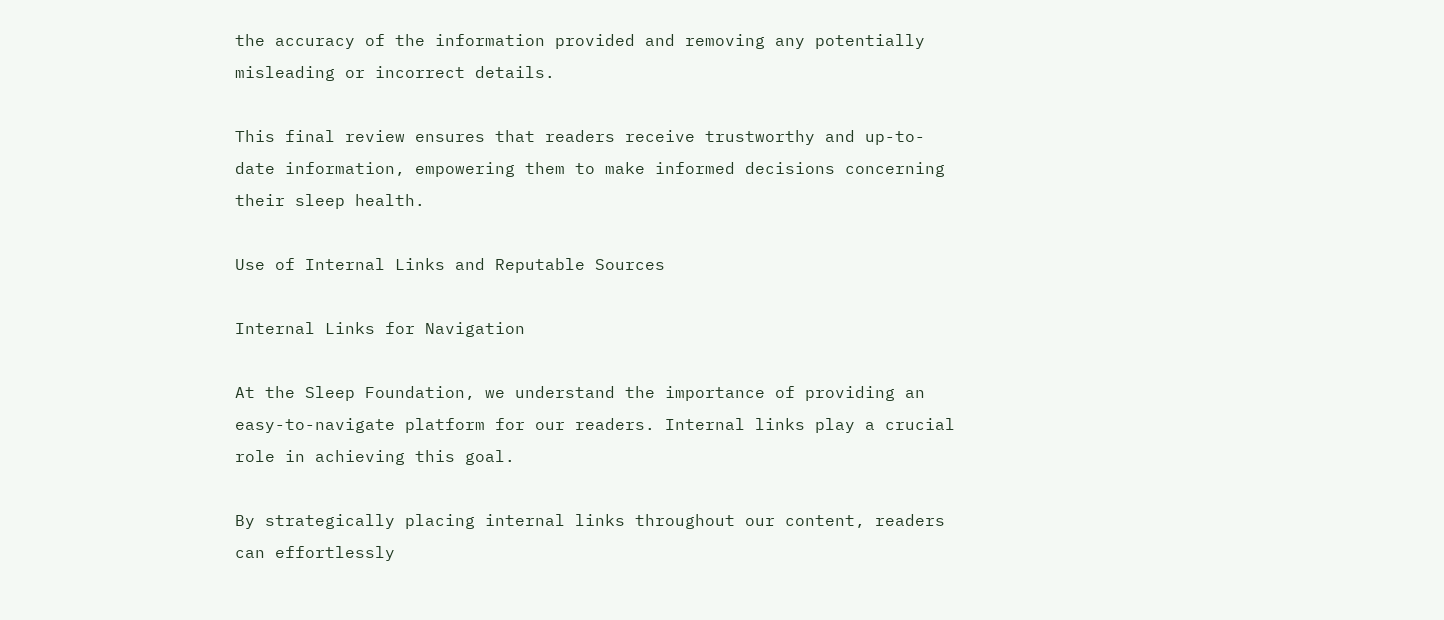the accuracy of the information provided and removing any potentially misleading or incorrect details.

This final review ensures that readers receive trustworthy and up-to-date information, empowering them to make informed decisions concerning their sleep health.

Use of Internal Links and Reputable Sources

Internal Links for Navigation

At the Sleep Foundation, we understand the importance of providing an easy-to-navigate platform for our readers. Internal links play a crucial role in achieving this goal.

By strategically placing internal links throughout our content, readers can effortlessly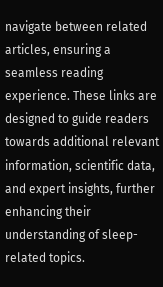navigate between related articles, ensuring a seamless reading experience. These links are designed to guide readers towards additional relevant information, scientific data, and expert insights, further enhancing their understanding of sleep-related topics.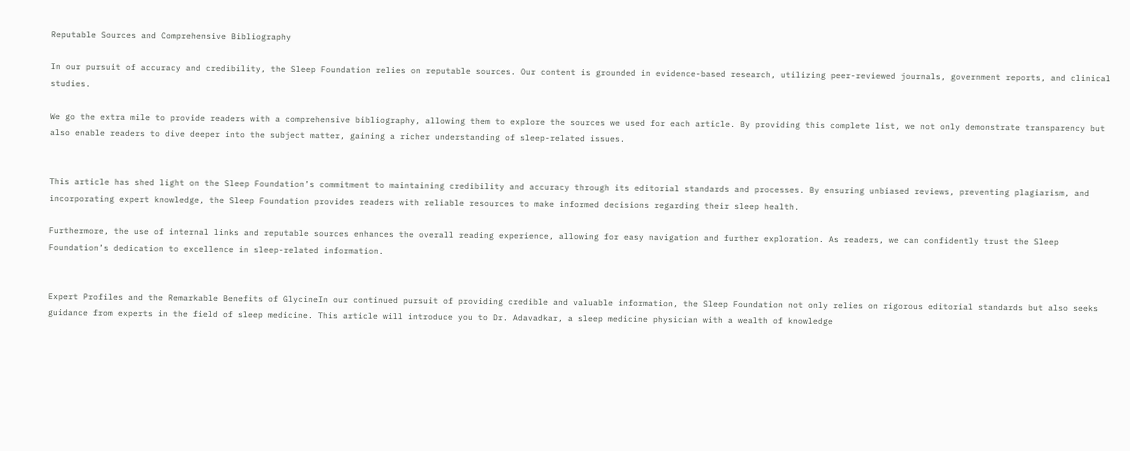Reputable Sources and Comprehensive Bibliography

In our pursuit of accuracy and credibility, the Sleep Foundation relies on reputable sources. Our content is grounded in evidence-based research, utilizing peer-reviewed journals, government reports, and clinical studies.

We go the extra mile to provide readers with a comprehensive bibliography, allowing them to explore the sources we used for each article. By providing this complete list, we not only demonstrate transparency but also enable readers to dive deeper into the subject matter, gaining a richer understanding of sleep-related issues.


This article has shed light on the Sleep Foundation’s commitment to maintaining credibility and accuracy through its editorial standards and processes. By ensuring unbiased reviews, preventing plagiarism, and incorporating expert knowledge, the Sleep Foundation provides readers with reliable resources to make informed decisions regarding their sleep health.

Furthermore, the use of internal links and reputable sources enhances the overall reading experience, allowing for easy navigation and further exploration. As readers, we can confidently trust the Sleep Foundation’s dedication to excellence in sleep-related information.


Expert Profiles and the Remarkable Benefits of GlycineIn our continued pursuit of providing credible and valuable information, the Sleep Foundation not only relies on rigorous editorial standards but also seeks guidance from experts in the field of sleep medicine. This article will introduce you to Dr. Adavadkar, a sleep medicine physician with a wealth of knowledge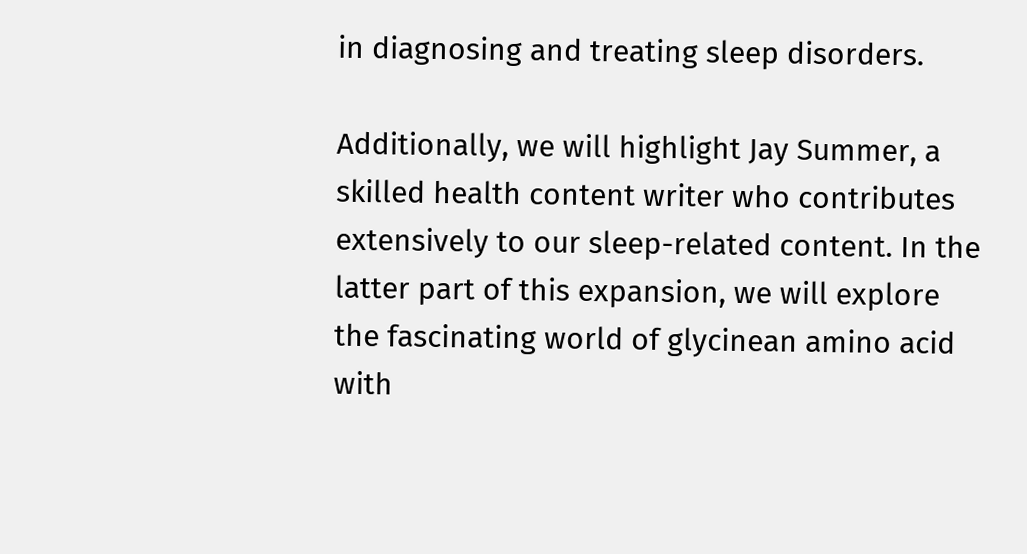in diagnosing and treating sleep disorders.

Additionally, we will highlight Jay Summer, a skilled health content writer who contributes extensively to our sleep-related content. In the latter part of this expansion, we will explore the fascinating world of glycinean amino acid with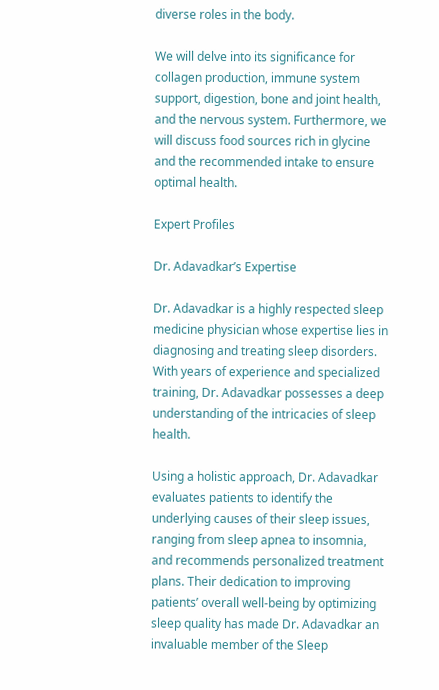diverse roles in the body.

We will delve into its significance for collagen production, immune system support, digestion, bone and joint health, and the nervous system. Furthermore, we will discuss food sources rich in glycine and the recommended intake to ensure optimal health.

Expert Profiles

Dr. Adavadkar’s Expertise

Dr. Adavadkar is a highly respected sleep medicine physician whose expertise lies in diagnosing and treating sleep disorders. With years of experience and specialized training, Dr. Adavadkar possesses a deep understanding of the intricacies of sleep health.

Using a holistic approach, Dr. Adavadkar evaluates patients to identify the underlying causes of their sleep issues, ranging from sleep apnea to insomnia, and recommends personalized treatment plans. Their dedication to improving patients’ overall well-being by optimizing sleep quality has made Dr. Adavadkar an invaluable member of the Sleep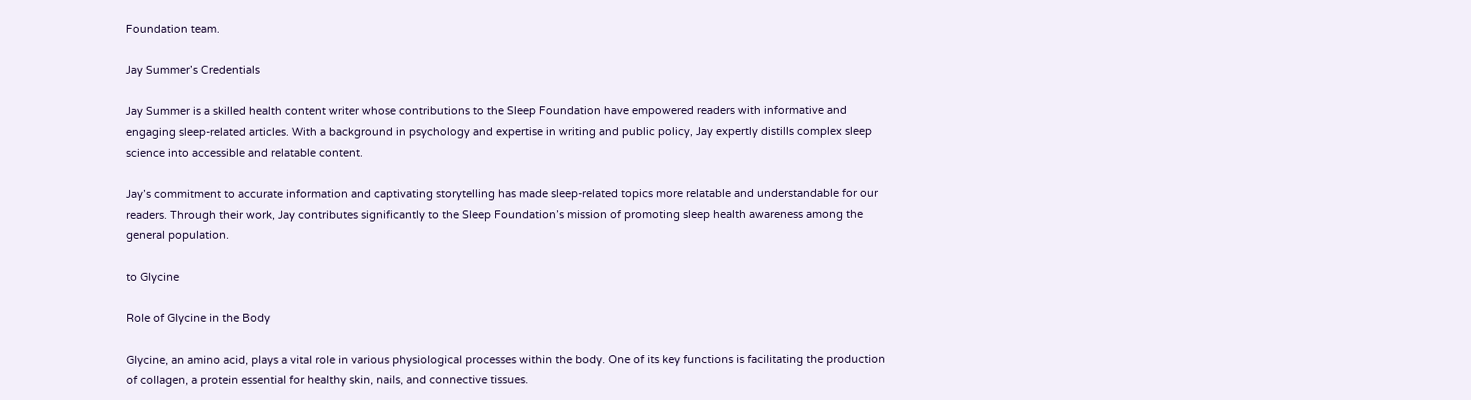Foundation team.

Jay Summer’s Credentials

Jay Summer is a skilled health content writer whose contributions to the Sleep Foundation have empowered readers with informative and engaging sleep-related articles. With a background in psychology and expertise in writing and public policy, Jay expertly distills complex sleep science into accessible and relatable content.

Jay’s commitment to accurate information and captivating storytelling has made sleep-related topics more relatable and understandable for our readers. Through their work, Jay contributes significantly to the Sleep Foundation’s mission of promoting sleep health awareness among the general population.

to Glycine

Role of Glycine in the Body

Glycine, an amino acid, plays a vital role in various physiological processes within the body. One of its key functions is facilitating the production of collagen, a protein essential for healthy skin, nails, and connective tissues.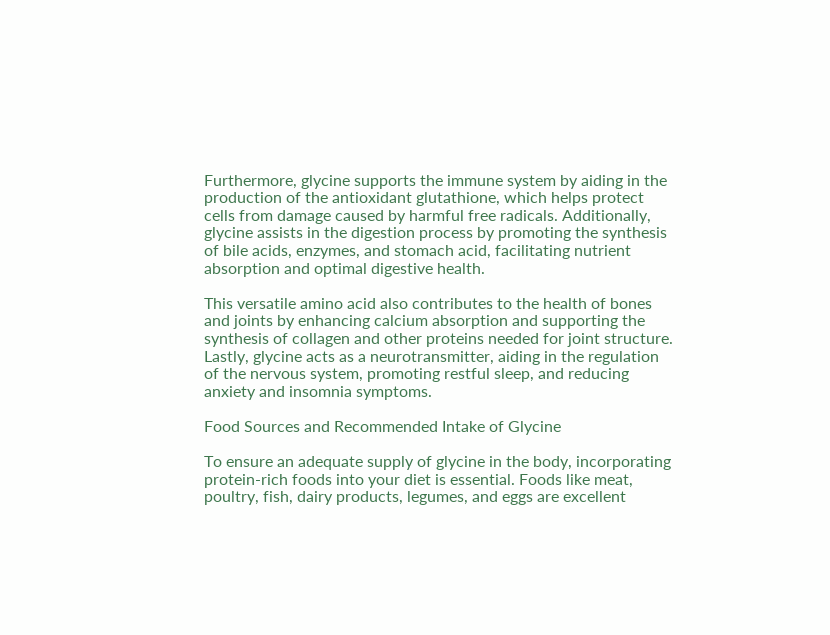Furthermore, glycine supports the immune system by aiding in the production of the antioxidant glutathione, which helps protect cells from damage caused by harmful free radicals. Additionally, glycine assists in the digestion process by promoting the synthesis of bile acids, enzymes, and stomach acid, facilitating nutrient absorption and optimal digestive health.

This versatile amino acid also contributes to the health of bones and joints by enhancing calcium absorption and supporting the synthesis of collagen and other proteins needed for joint structure. Lastly, glycine acts as a neurotransmitter, aiding in the regulation of the nervous system, promoting restful sleep, and reducing anxiety and insomnia symptoms.

Food Sources and Recommended Intake of Glycine

To ensure an adequate supply of glycine in the body, incorporating protein-rich foods into your diet is essential. Foods like meat, poultry, fish, dairy products, legumes, and eggs are excellent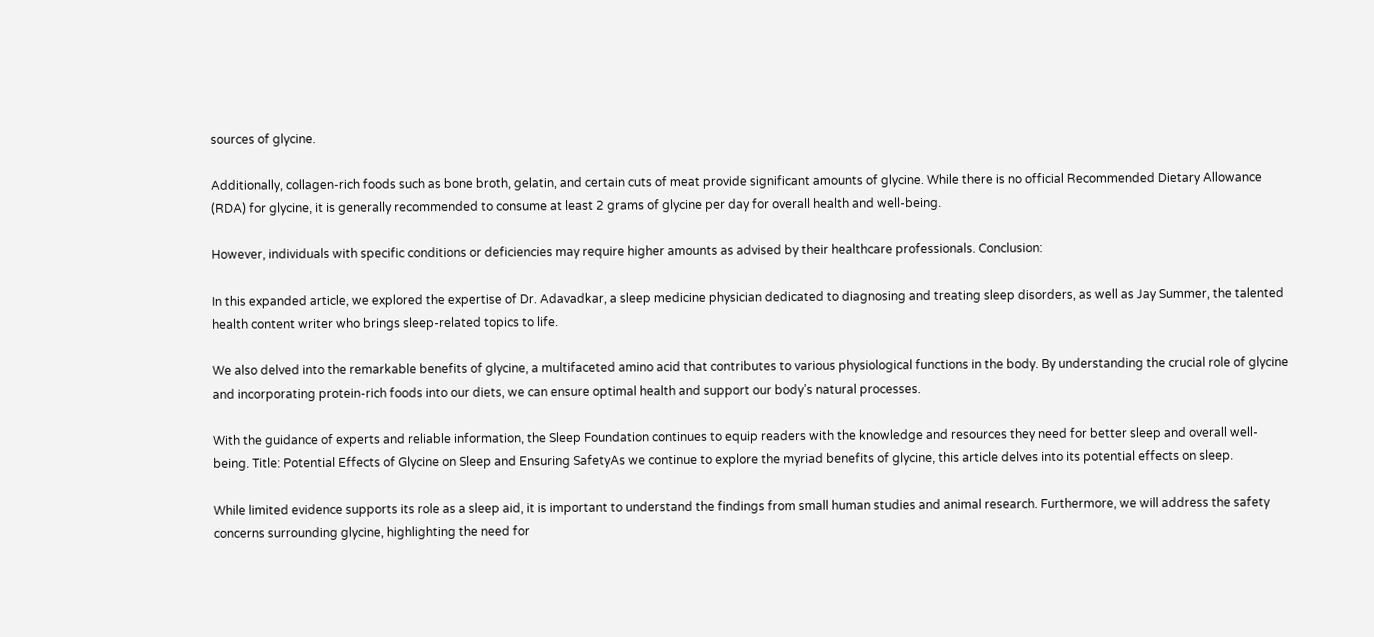sources of glycine.

Additionally, collagen-rich foods such as bone broth, gelatin, and certain cuts of meat provide significant amounts of glycine. While there is no official Recommended Dietary Allowance (RDA) for glycine, it is generally recommended to consume at least 2 grams of glycine per day for overall health and well-being.

However, individuals with specific conditions or deficiencies may require higher amounts as advised by their healthcare professionals. Conclusion:

In this expanded article, we explored the expertise of Dr. Adavadkar, a sleep medicine physician dedicated to diagnosing and treating sleep disorders, as well as Jay Summer, the talented health content writer who brings sleep-related topics to life.

We also delved into the remarkable benefits of glycine, a multifaceted amino acid that contributes to various physiological functions in the body. By understanding the crucial role of glycine and incorporating protein-rich foods into our diets, we can ensure optimal health and support our body’s natural processes.

With the guidance of experts and reliable information, the Sleep Foundation continues to equip readers with the knowledge and resources they need for better sleep and overall well-being. Title: Potential Effects of Glycine on Sleep and Ensuring SafetyAs we continue to explore the myriad benefits of glycine, this article delves into its potential effects on sleep.

While limited evidence supports its role as a sleep aid, it is important to understand the findings from small human studies and animal research. Furthermore, we will address the safety concerns surrounding glycine, highlighting the need for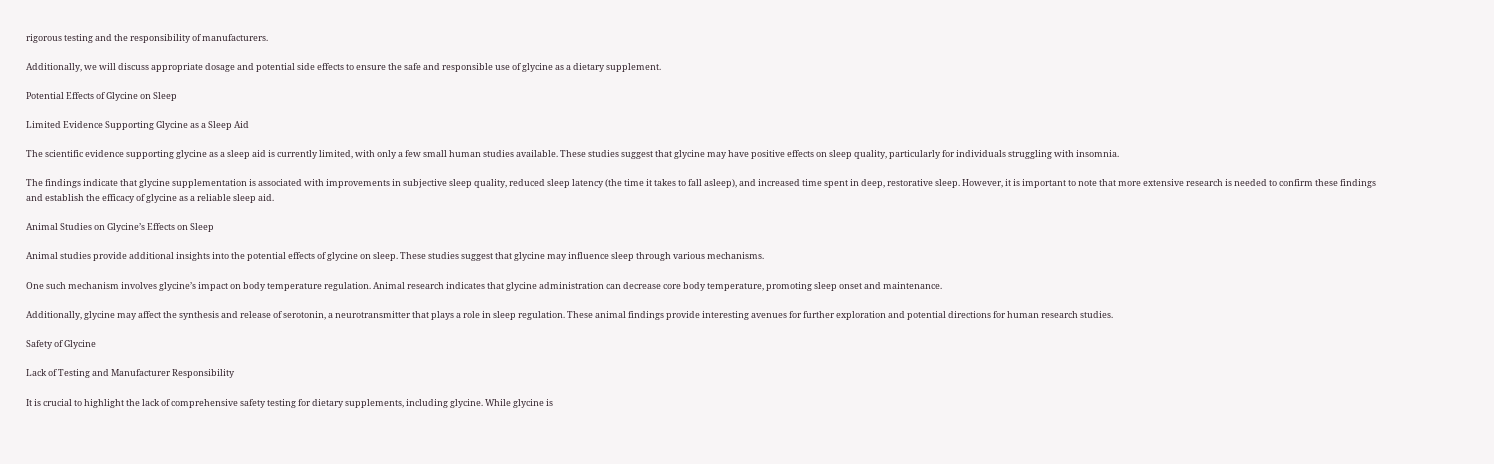rigorous testing and the responsibility of manufacturers.

Additionally, we will discuss appropriate dosage and potential side effects to ensure the safe and responsible use of glycine as a dietary supplement.

Potential Effects of Glycine on Sleep

Limited Evidence Supporting Glycine as a Sleep Aid

The scientific evidence supporting glycine as a sleep aid is currently limited, with only a few small human studies available. These studies suggest that glycine may have positive effects on sleep quality, particularly for individuals struggling with insomnia.

The findings indicate that glycine supplementation is associated with improvements in subjective sleep quality, reduced sleep latency (the time it takes to fall asleep), and increased time spent in deep, restorative sleep. However, it is important to note that more extensive research is needed to confirm these findings and establish the efficacy of glycine as a reliable sleep aid.

Animal Studies on Glycine’s Effects on Sleep

Animal studies provide additional insights into the potential effects of glycine on sleep. These studies suggest that glycine may influence sleep through various mechanisms.

One such mechanism involves glycine’s impact on body temperature regulation. Animal research indicates that glycine administration can decrease core body temperature, promoting sleep onset and maintenance.

Additionally, glycine may affect the synthesis and release of serotonin, a neurotransmitter that plays a role in sleep regulation. These animal findings provide interesting avenues for further exploration and potential directions for human research studies.

Safety of Glycine

Lack of Testing and Manufacturer Responsibility

It is crucial to highlight the lack of comprehensive safety testing for dietary supplements, including glycine. While glycine is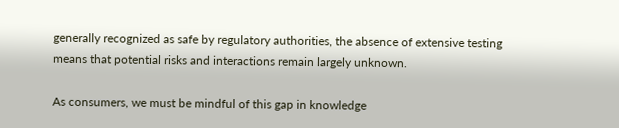generally recognized as safe by regulatory authorities, the absence of extensive testing means that potential risks and interactions remain largely unknown.

As consumers, we must be mindful of this gap in knowledge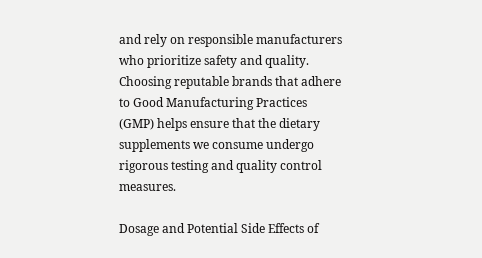and rely on responsible manufacturers who prioritize safety and quality. Choosing reputable brands that adhere to Good Manufacturing Practices (GMP) helps ensure that the dietary supplements we consume undergo rigorous testing and quality control measures.

Dosage and Potential Side Effects of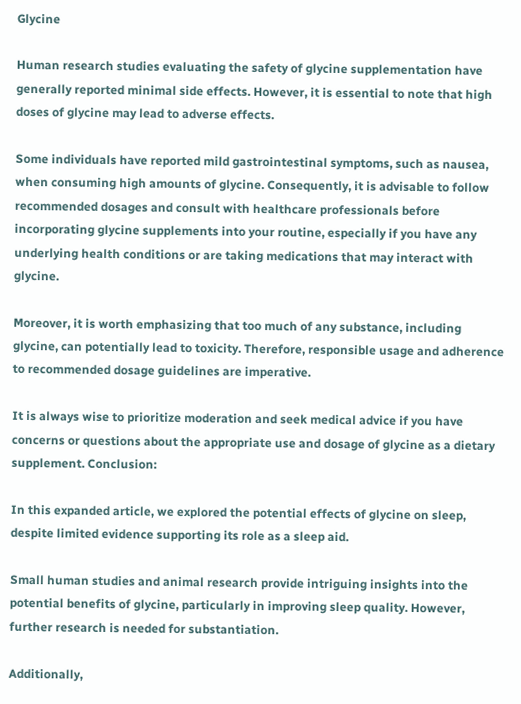Glycine

Human research studies evaluating the safety of glycine supplementation have generally reported minimal side effects. However, it is essential to note that high doses of glycine may lead to adverse effects.

Some individuals have reported mild gastrointestinal symptoms, such as nausea, when consuming high amounts of glycine. Consequently, it is advisable to follow recommended dosages and consult with healthcare professionals before incorporating glycine supplements into your routine, especially if you have any underlying health conditions or are taking medications that may interact with glycine.

Moreover, it is worth emphasizing that too much of any substance, including glycine, can potentially lead to toxicity. Therefore, responsible usage and adherence to recommended dosage guidelines are imperative.

It is always wise to prioritize moderation and seek medical advice if you have concerns or questions about the appropriate use and dosage of glycine as a dietary supplement. Conclusion:

In this expanded article, we explored the potential effects of glycine on sleep, despite limited evidence supporting its role as a sleep aid.

Small human studies and animal research provide intriguing insights into the potential benefits of glycine, particularly in improving sleep quality. However, further research is needed for substantiation.

Additionally,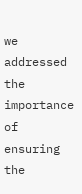we addressed the importance of ensuring the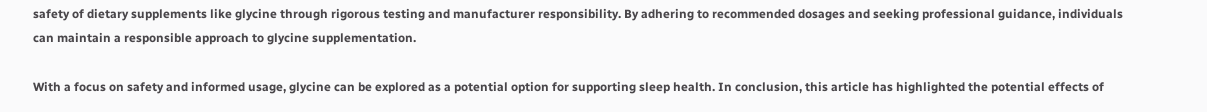safety of dietary supplements like glycine through rigorous testing and manufacturer responsibility. By adhering to recommended dosages and seeking professional guidance, individuals can maintain a responsible approach to glycine supplementation.

With a focus on safety and informed usage, glycine can be explored as a potential option for supporting sleep health. In conclusion, this article has highlighted the potential effects of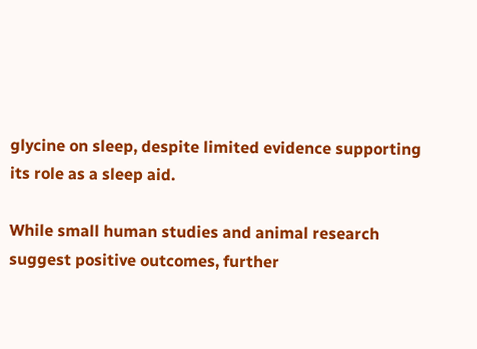glycine on sleep, despite limited evidence supporting its role as a sleep aid.

While small human studies and animal research suggest positive outcomes, further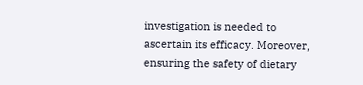investigation is needed to ascertain its efficacy. Moreover, ensuring the safety of dietary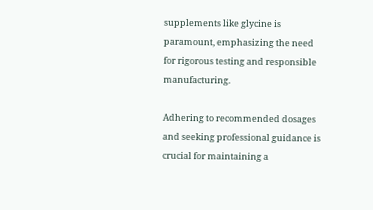supplements like glycine is paramount, emphasizing the need for rigorous testing and responsible manufacturing.

Adhering to recommended dosages and seeking professional guidance is crucial for maintaining a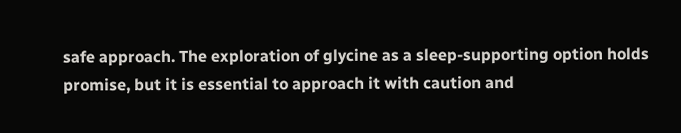safe approach. The exploration of glycine as a sleep-supporting option holds promise, but it is essential to approach it with caution and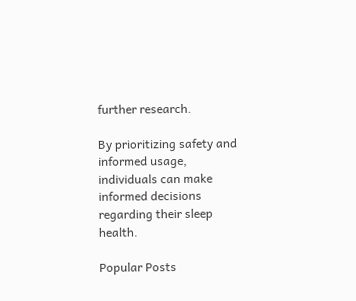further research.

By prioritizing safety and informed usage, individuals can make informed decisions regarding their sleep health.

Popular Posts